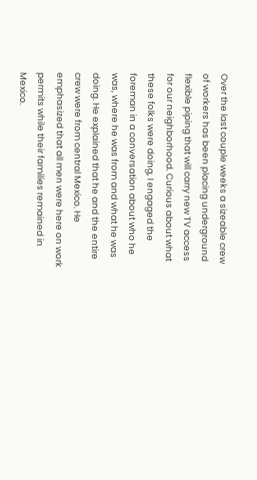Over the last couple weeks a sizeable crew of workers has been placing underground flexible piping that will carry new TV access for our neighborhood. Curious about what these folks were doing, I engaged the foreman in a conversation about who he was, where he was from and what he was doing. He explained that he and the entire crew were from central Mexico. He emphasized that all men were here on work permits while their families remained in Mexico.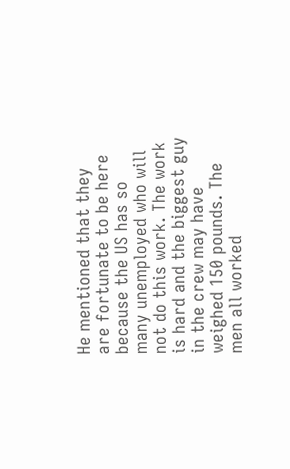He mentioned that they are fortunate to be here because the US has so many unemployed who will not do this work. The work is hard and the biggest guy in the crew may have weighed 150 pounds. The men all worked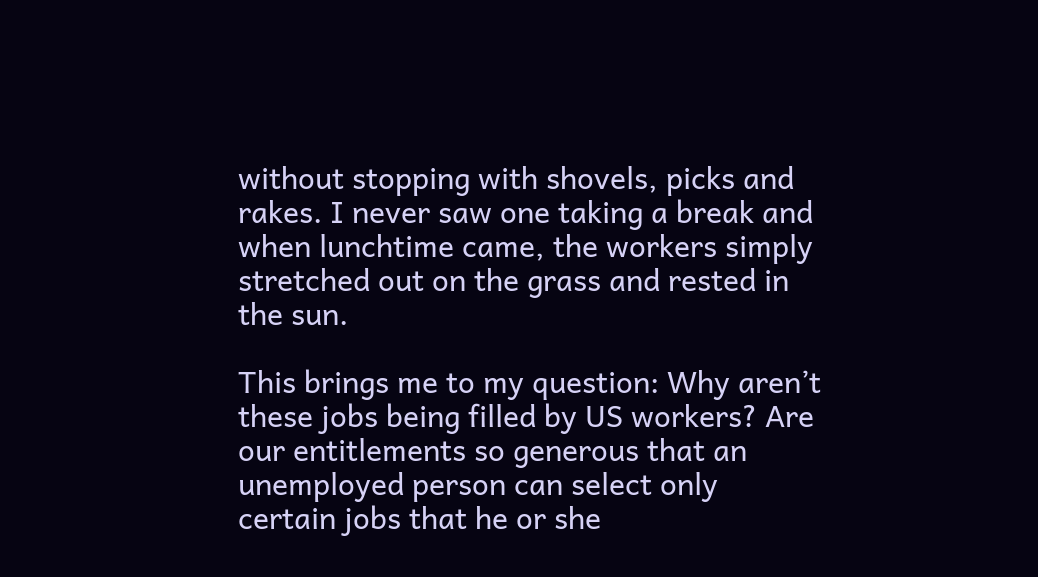without stopping with shovels, picks and rakes. I never saw one taking a break and when lunchtime came, the workers simply stretched out on the grass and rested in the sun.

This brings me to my question: Why aren’t these jobs being filled by US workers? Are our entitlements so generous that an unemployed person can select only certain jobs that he or she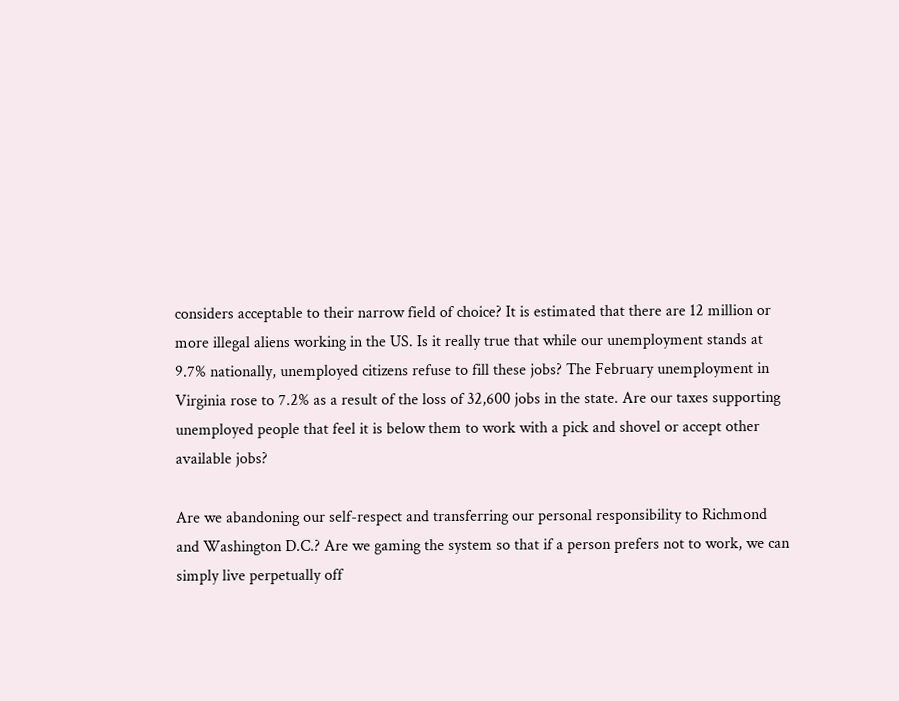considers acceptable to their narrow field of choice? It is estimated that there are 12 million or more illegal aliens working in the US. Is it really true that while our unemployment stands at 9.7% nationally, unemployed citizens refuse to fill these jobs? The February unemployment in Virginia rose to 7.2% as a result of the loss of 32,600 jobs in the state. Are our taxes supporting unemployed people that feel it is below them to work with a pick and shovel or accept other available jobs?

Are we abandoning our self-respect and transferring our personal responsibility to Richmond and Washington D.C.? Are we gaming the system so that if a person prefers not to work, we can simply live perpetually off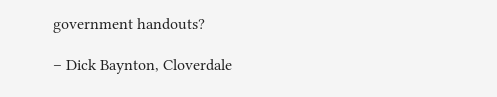government handouts?

– Dick Baynton, Cloverdale